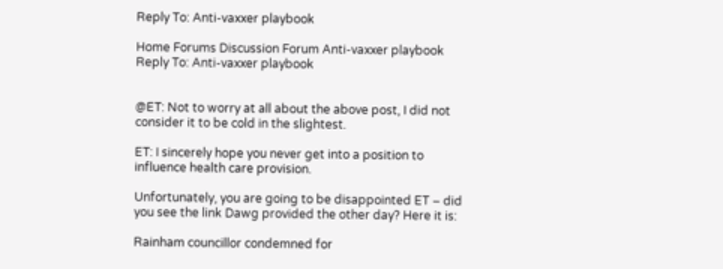Reply To: Anti-vaxxer playbook

Home Forums Discussion Forum Anti-vaxxer playbook Reply To: Anti-vaxxer playbook


@ET: Not to worry at all about the above post, I did not consider it to be cold in the slightest.

ET: I sincerely hope you never get into a position to influence health care provision.

Unfortunately, you are going to be disappointed ET – did you see the link Dawg provided the other day? Here it is:

Rainham councillor condemned for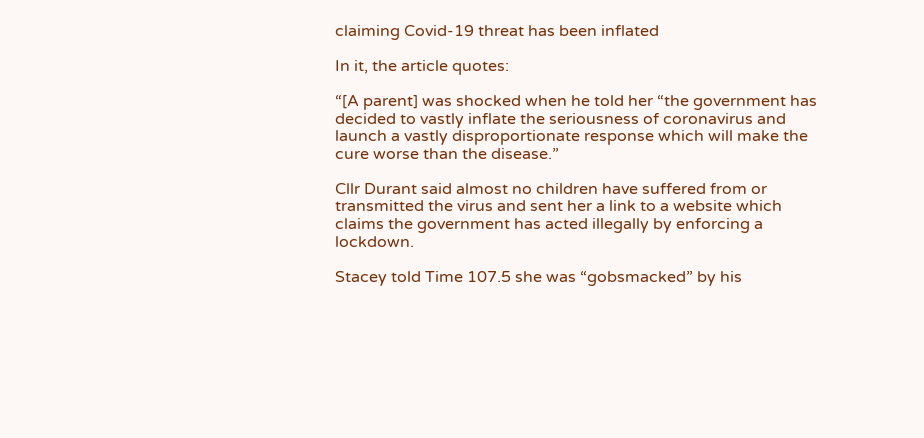claiming Covid-19 threat has been inflated

In it, the article quotes:

“[A parent] was shocked when he told her “the government has decided to vastly inflate the seriousness of coronavirus and launch a vastly disproportionate response which will make the cure worse than the disease.”

Cllr Durant said almost no children have suffered from or transmitted the virus and sent her a link to a website which claims the government has acted illegally by enforcing a lockdown.

Stacey told Time 107.5 she was “gobsmacked” by his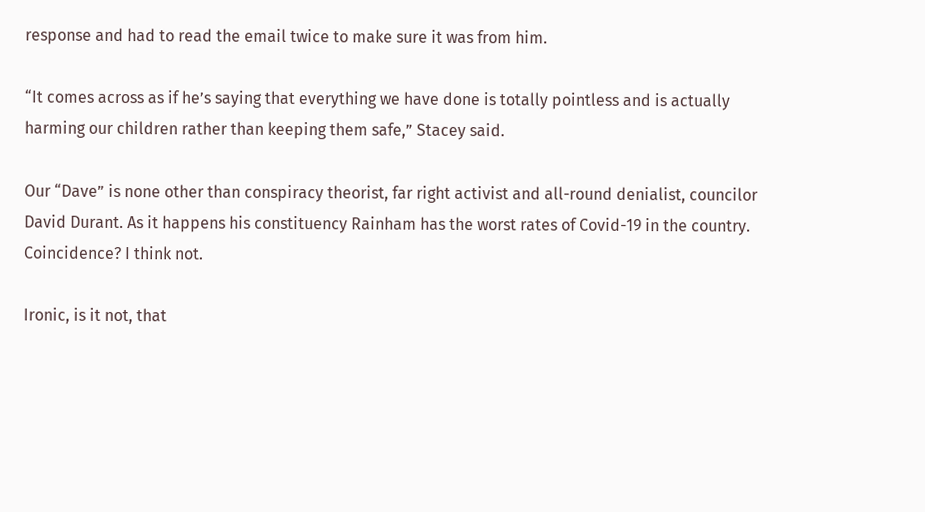response and had to read the email twice to make sure it was from him.

“It comes across as if he’s saying that everything we have done is totally pointless and is actually harming our children rather than keeping them safe,” Stacey said.

Our “Dave” is none other than conspiracy theorist, far right activist and all-round denialist, councilor David Durant. As it happens his constituency Rainham has the worst rates of Covid-19 in the country. Coincidence? I think not.

Ironic, is it not, that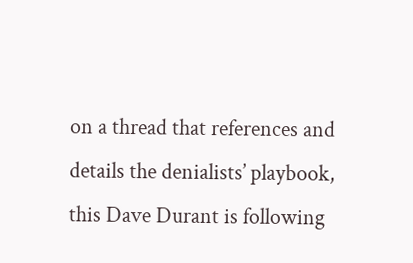on a thread that references and details the denialists’ playbook, this Dave Durant is following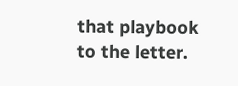that playbook to the letter.